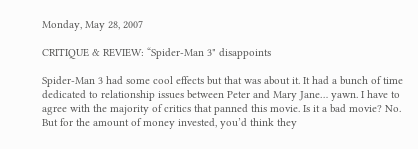Monday, May 28, 2007

CRITIQUE & REVIEW: “Spider-Man 3" disappoints

Spider-Man 3 had some cool effects but that was about it. It had a bunch of time dedicated to relationship issues between Peter and Mary Jane… yawn. I have to agree with the majority of critics that panned this movie. Is it a bad movie? No. But for the amount of money invested, you’d think they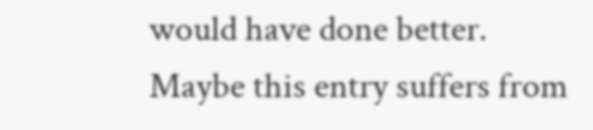would have done better. Maybe this entry suffers from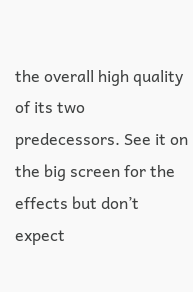the overall high quality of its two predecessors. See it on the big screen for the effects but don’t expect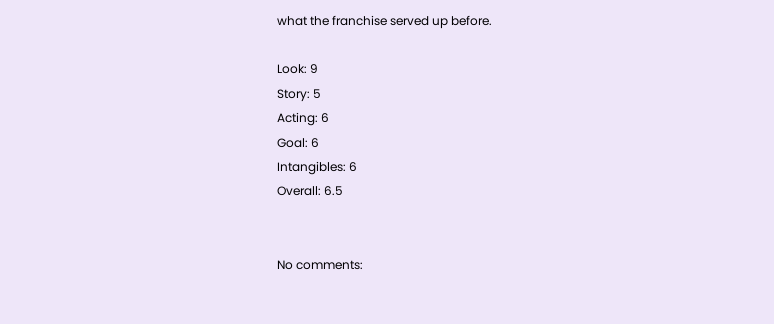what the franchise served up before.

Look: 9
Story: 5
Acting: 6
Goal: 6
Intangibles: 6
Overall: 6.5


No comments: